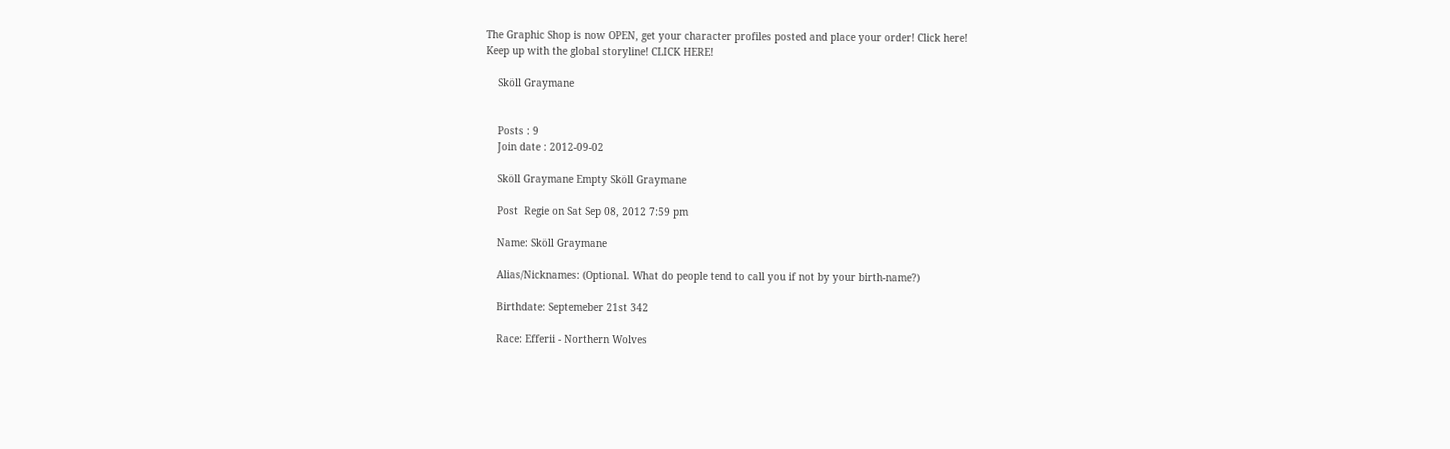The Graphic Shop is now OPEN, get your character profiles posted and place your order! Click here!
Keep up with the global storyline! CLICK HERE!

    Sköll Graymane


    Posts : 9
    Join date : 2012-09-02

    Sköll Graymane Empty Sköll Graymane

    Post  Regie on Sat Sep 08, 2012 7:59 pm

    Name: Sköll Graymane

    Alias/Nicknames: (Optional. What do people tend to call you if not by your birth-name?)

    Birthdate: Septemeber 21st 342

    Race: Efferii - Northern Wolves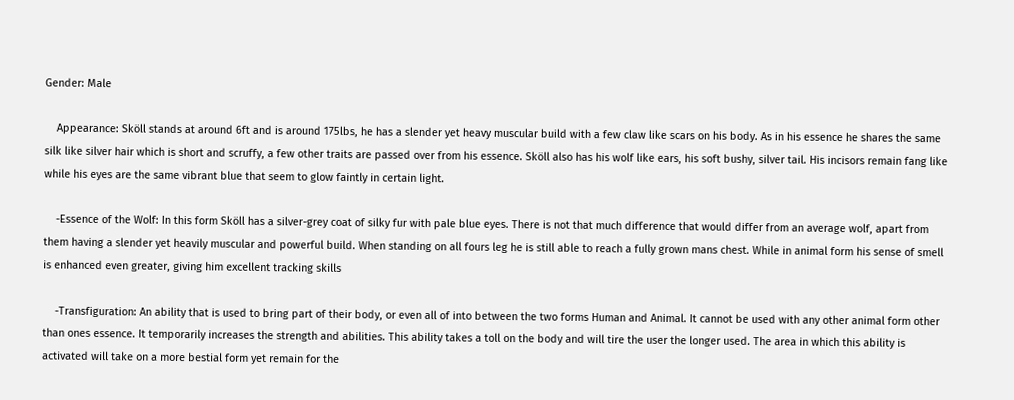Gender: Male

    Appearance: Sköll stands at around 6ft and is around 175lbs, he has a slender yet heavy muscular build with a few claw like scars on his body. As in his essence he shares the same silk like silver hair which is short and scruffy, a few other traits are passed over from his essence. Sköll also has his wolf like ears, his soft bushy, silver tail. His incisors remain fang like while his eyes are the same vibrant blue that seem to glow faintly in certain light.

    -Essence of the Wolf: In this form Sköll has a silver-grey coat of silky fur with pale blue eyes. There is not that much difference that would differ from an average wolf, apart from them having a slender yet heavily muscular and powerful build. When standing on all fours leg he is still able to reach a fully grown mans chest. While in animal form his sense of smell is enhanced even greater, giving him excellent tracking skills

    -Transfiguration: An ability that is used to bring part of their body, or even all of into between the two forms Human and Animal. It cannot be used with any other animal form other than ones essence. It temporarily increases the strength and abilities. This ability takes a toll on the body and will tire the user the longer used. The area in which this ability is activated will take on a more bestial form yet remain for the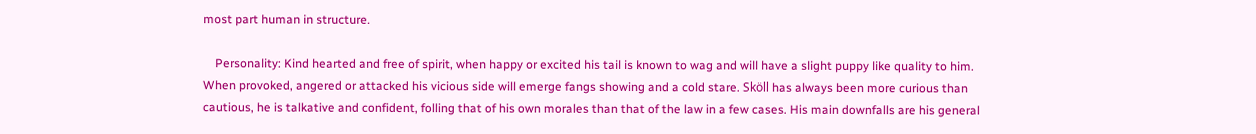most part human in structure.

    Personality: Kind hearted and free of spirit, when happy or excited his tail is known to wag and will have a slight puppy like quality to him. When provoked, angered or attacked his vicious side will emerge fangs showing and a cold stare. Sköll has always been more curious than cautious, he is talkative and confident, folling that of his own morales than that of the law in a few cases. His main downfalls are his general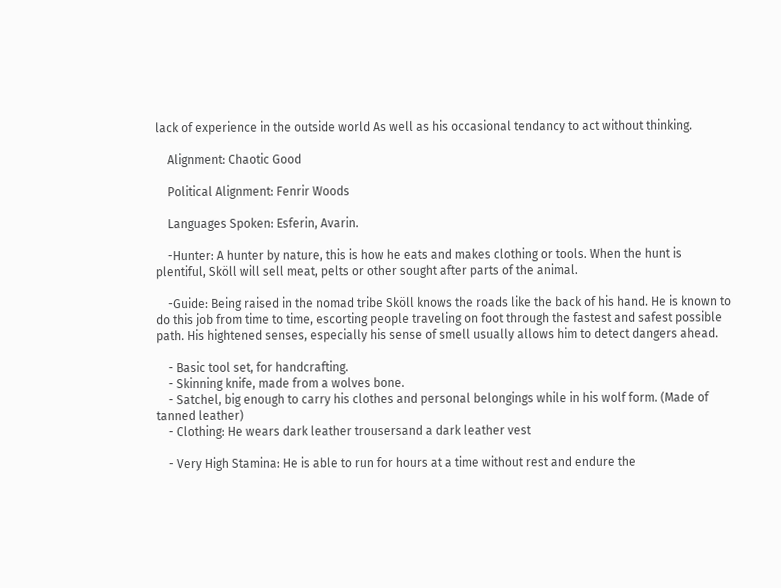lack of experience in the outside world As well as his occasional tendancy to act without thinking.

    Alignment: Chaotic Good

    Political Alignment: Fenrir Woods

    Languages Spoken: Esferin, Avarin.

    -Hunter: A hunter by nature, this is how he eats and makes clothing or tools. When the hunt is plentiful, Sköll will sell meat, pelts or other sought after parts of the animal.

    -Guide: Being raised in the nomad tribe Sköll knows the roads like the back of his hand. He is known to do this job from time to time, escorting people traveling on foot through the fastest and safest possible path. His hightened senses, especially his sense of smell usually allows him to detect dangers ahead.

    - Basic tool set, for handcrafting.
    - Skinning knife, made from a wolves bone.
    - Satchel, big enough to carry his clothes and personal belongings while in his wolf form. (Made of tanned leather)
    - Clothing: He wears dark leather trousersand a dark leather vest

    - Very High Stamina: He is able to run for hours at a time without rest and endure the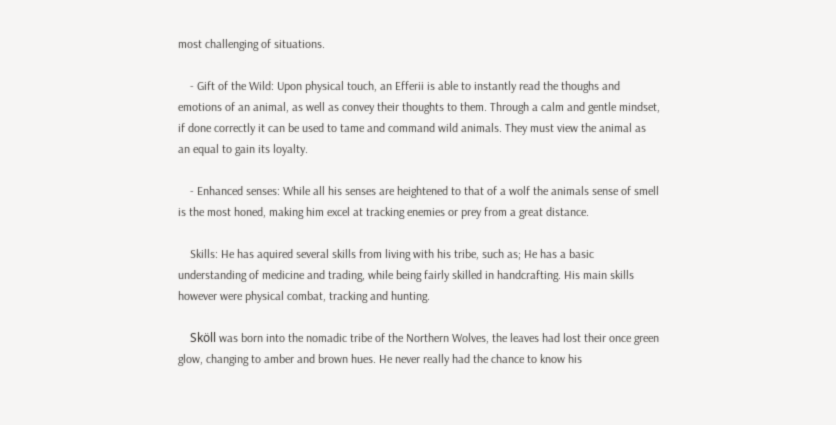most challenging of situations.

    - Gift of the Wild: Upon physical touch, an Efferii is able to instantly read the thoughs and emotions of an animal, as well as convey their thoughts to them. Through a calm and gentle mindset, if done correctly it can be used to tame and command wild animals. They must view the animal as an equal to gain its loyalty.

    - Enhanced senses: While all his senses are heightened to that of a wolf the animals sense of smell is the most honed, making him excel at tracking enemies or prey from a great distance.

    Skills: He has aquired several skills from living with his tribe, such as; He has a basic understanding of medicine and trading, while being fairly skilled in handcrafting. His main skills however were physical combat, tracking and hunting.

    Sköll was born into the nomadic tribe of the Northern Wolves, the leaves had lost their once green glow, changing to amber and brown hues. He never really had the chance to know his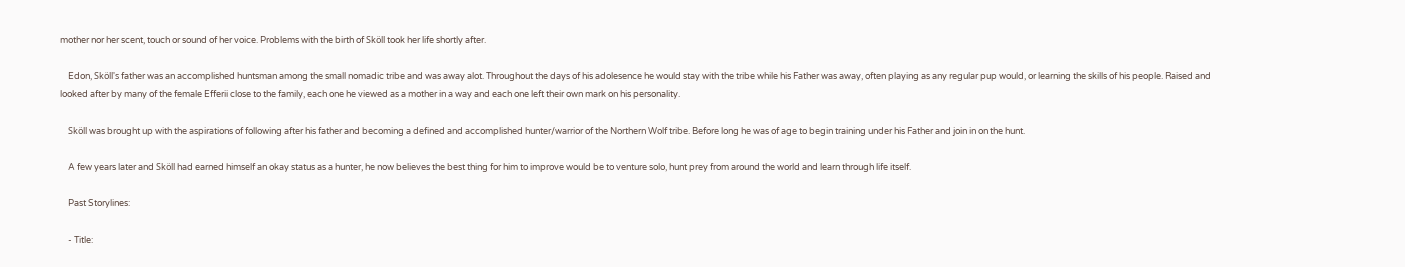mother nor her scent, touch or sound of her voice. Problems with the birth of Sköll took her life shortly after.

    Edon, Sköll's father was an accomplished huntsman among the small nomadic tribe and was away alot. Throughout the days of his adolesence he would stay with the tribe while his Father was away, often playing as any regular pup would, or learning the skills of his people. Raised and looked after by many of the female Efferii close to the family, each one he viewed as a mother in a way and each one left their own mark on his personality.

    Sköll was brought up with the aspirations of following after his father and becoming a defined and accomplished hunter/warrior of the Northern Wolf tribe. Before long he was of age to begin training under his Father and join in on the hunt.

    A few years later and Sköll had earned himself an okay status as a hunter, he now believes the best thing for him to improve would be to venture solo, hunt prey from around the world and learn through life itself.

    Past Storylines:

    - Title: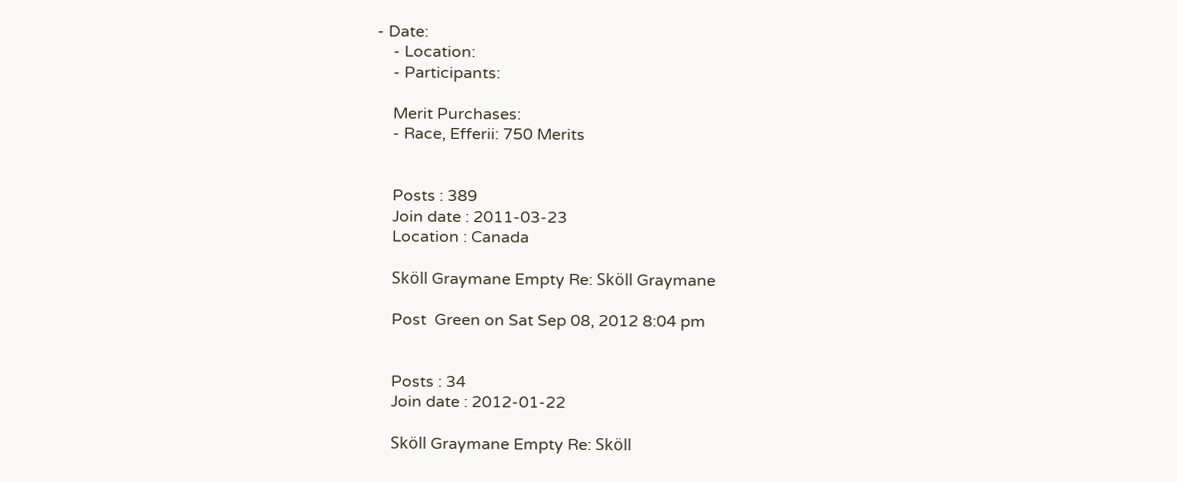- Date:
    - Location:
    - Participants:

    Merit Purchases:
    - Race, Efferii: 750 Merits


    Posts : 389
    Join date : 2011-03-23
    Location : Canada

    Sköll Graymane Empty Re: Sköll Graymane

    Post  Green on Sat Sep 08, 2012 8:04 pm


    Posts : 34
    Join date : 2012-01-22

    Sköll Graymane Empty Re: Sköll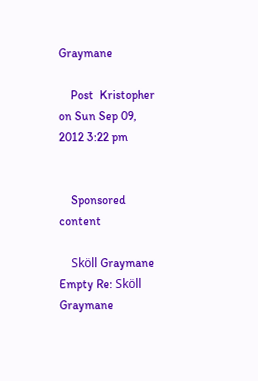Graymane

    Post  Kristopher on Sun Sep 09, 2012 3:22 pm


    Sponsored content

    Sköll Graymane Empty Re: Sköll Graymane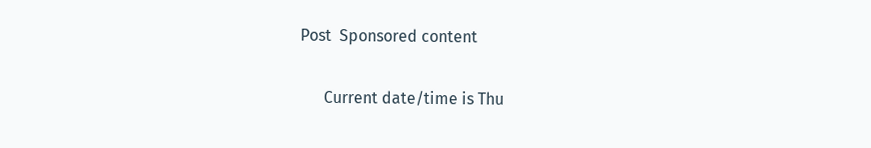Post  Sponsored content

      Current date/time is Thu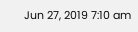Jun 27, 2019 7:10 am